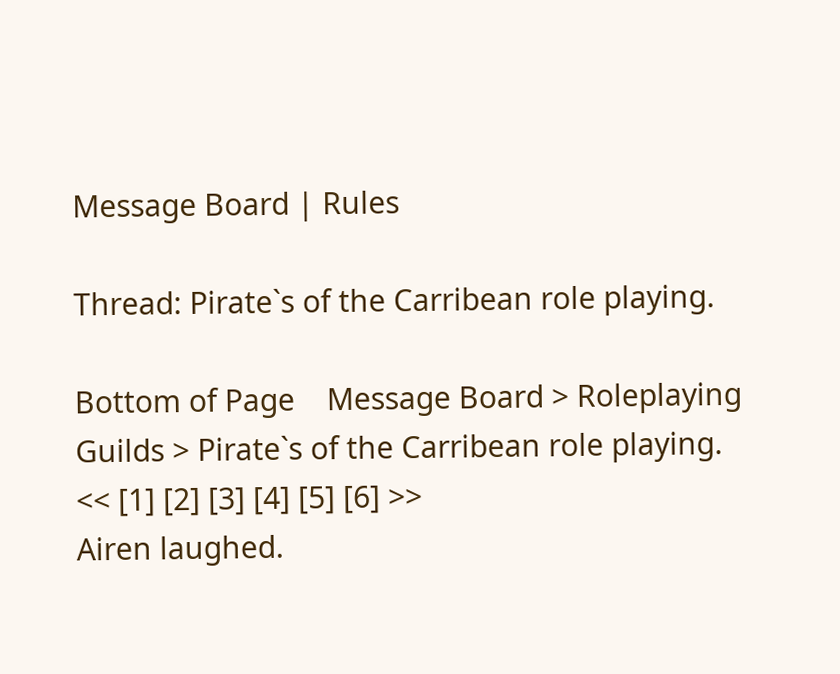Message Board | Rules

Thread: Pirate`s of the Carribean role playing.

Bottom of Page    Message Board > Roleplaying Guilds > Pirate`s of the Carribean role playing.   << [1] [2] [3] [4] [5] [6] >>
Airen laughed.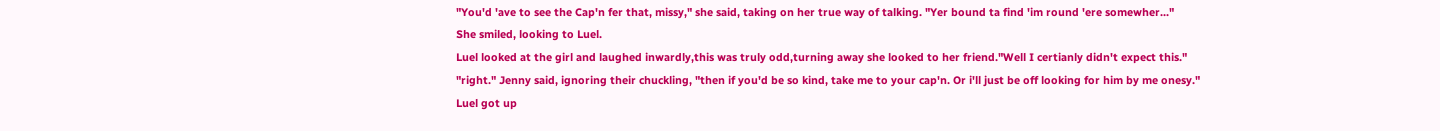"You'd 'ave to see the Cap'n fer that, missy," she said, taking on her true way of talking. "Yer bound ta find 'im round 'ere somewher..."
She smiled, looking to Luel.
Luel looked at the girl and laughed inwardly,this was truly odd,turning away she looked to her friend."Well I certianly didn't expect this."
"right." Jenny said, ignoring their chuckling, "then if you'd be so kind, take me to your cap'n. Or i'll just be off looking for him by me onesy."
Luel got up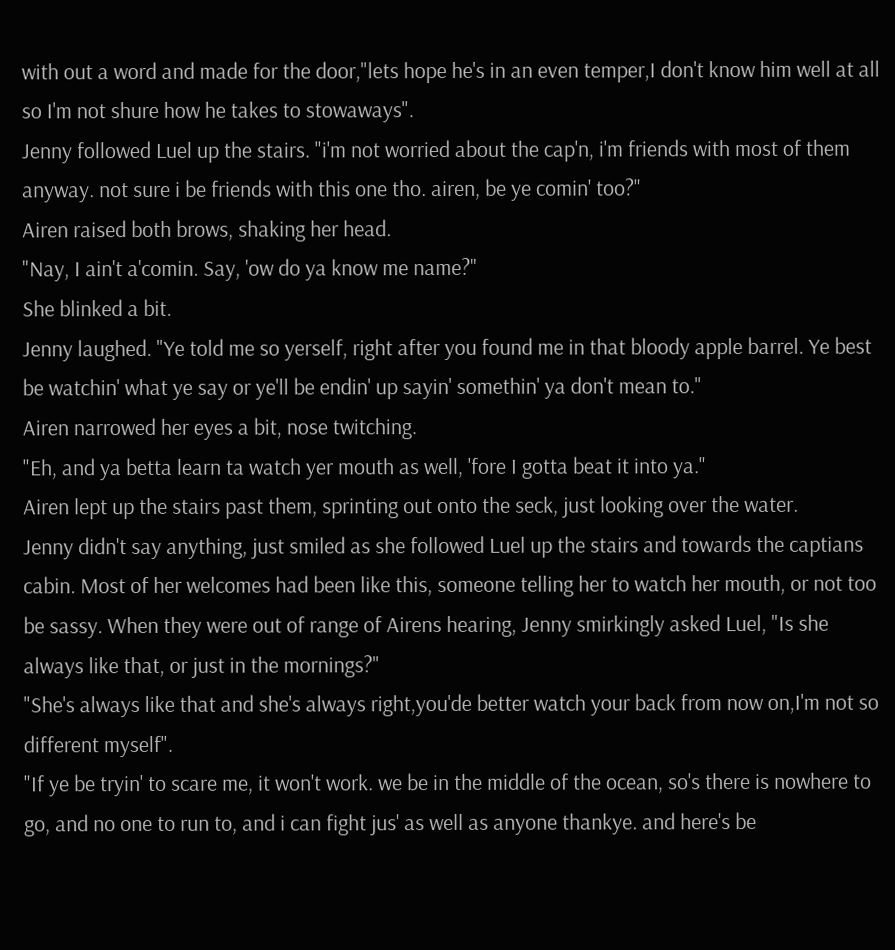with out a word and made for the door,"lets hope he's in an even temper,I don't know him well at all so I'm not shure how he takes to stowaways".
Jenny followed Luel up the stairs. "i'm not worried about the cap'n, i'm friends with most of them anyway. not sure i be friends with this one tho. airen, be ye comin' too?"
Airen raised both brows, shaking her head.
"Nay, I ain't a'comin. Say, 'ow do ya know me name?"
She blinked a bit.
Jenny laughed. "Ye told me so yerself, right after you found me in that bloody apple barrel. Ye best be watchin' what ye say or ye'll be endin' up sayin' somethin' ya don't mean to."
Airen narrowed her eyes a bit, nose twitching.
"Eh, and ya betta learn ta watch yer mouth as well, 'fore I gotta beat it into ya."
Airen lept up the stairs past them, sprinting out onto the seck, just looking over the water.
Jenny didn't say anything, just smiled as she followed Luel up the stairs and towards the captians cabin. Most of her welcomes had been like this, someone telling her to watch her mouth, or not too be sassy. When they were out of range of Airens hearing, Jenny smirkingly asked Luel, "Is she always like that, or just in the mornings?"
"She's always like that and she's always right,you'de better watch your back from now on,I'm not so different myself".
"If ye be tryin' to scare me, it won't work. we be in the middle of the ocean, so's there is nowhere to go, and no one to run to, and i can fight jus' as well as anyone thankye. and here's be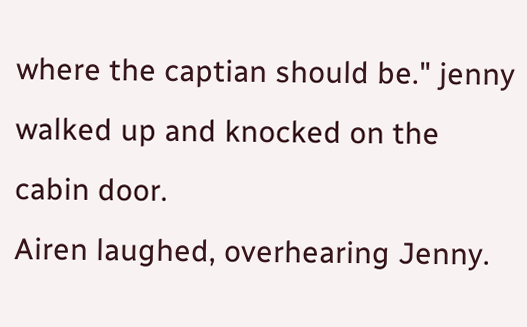where the captian should be." jenny walked up and knocked on the cabin door.
Airen laughed, overhearing Jenny.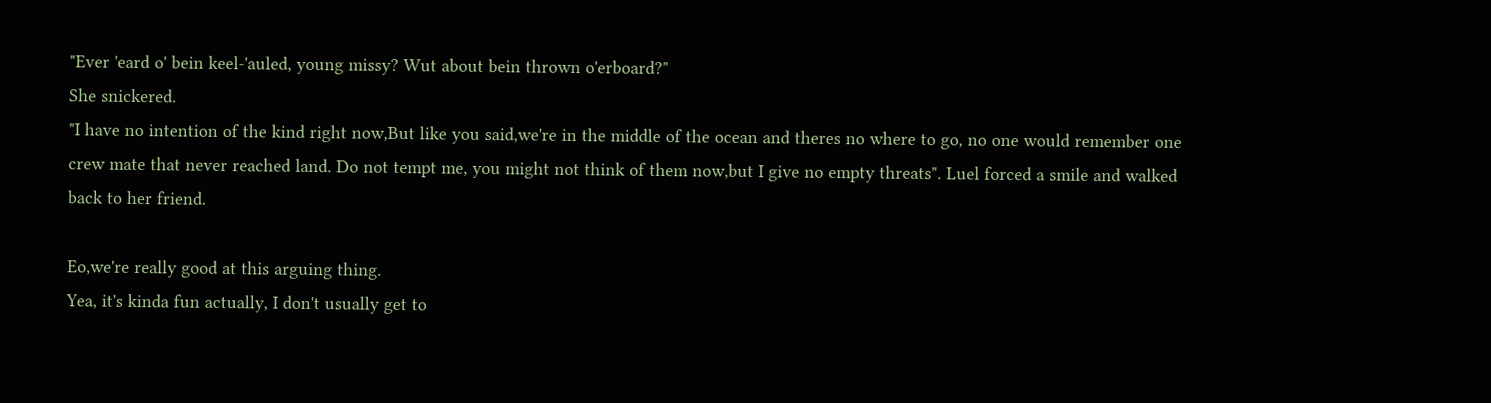"Ever 'eard o' bein keel-'auled, young missy? Wut about bein thrown o'erboard?"
She snickered.
"I have no intention of the kind right now,But like you said,we're in the middle of the ocean and theres no where to go, no one would remember one crew mate that never reached land. Do not tempt me, you might not think of them now,but I give no empty threats". Luel forced a smile and walked back to her friend.

Eo,we're really good at this arguing thing.
Yea, it's kinda fun actually, I don't usually get to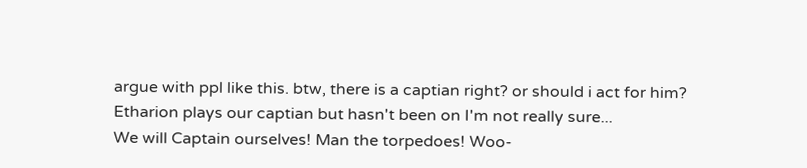argue with ppl like this. btw, there is a captian right? or should i act for him?
Etharion plays our captian but hasn't been on I'm not really sure...
We will Captain ourselves! Man the torpedoes! Woo-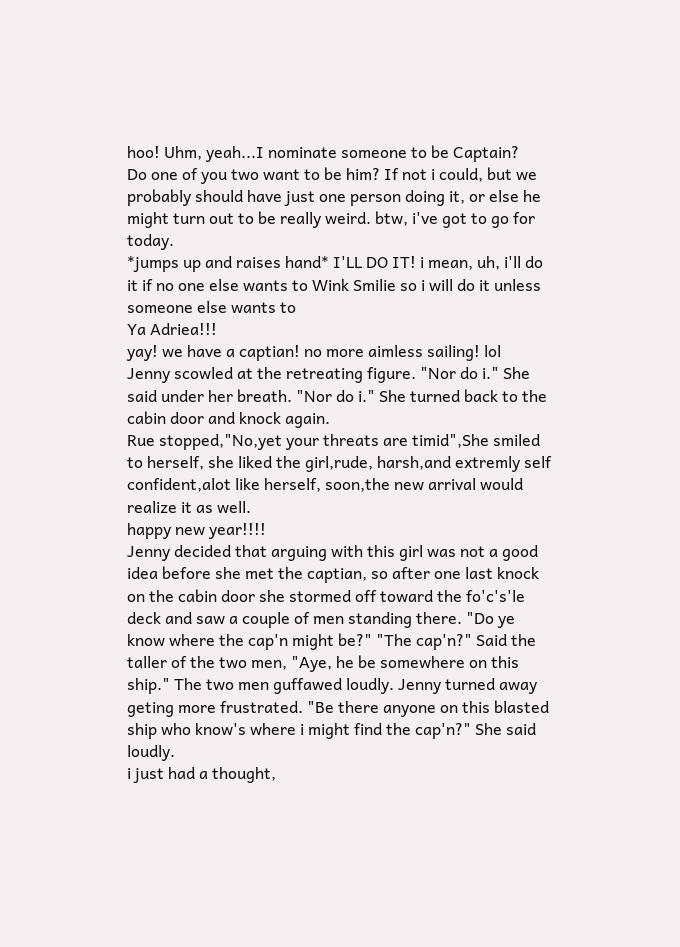hoo! Uhm, yeah...I nominate someone to be Captain?
Do one of you two want to be him? If not i could, but we probably should have just one person doing it, or else he might turn out to be really weird. btw, i've got to go for today.
*jumps up and raises hand* I'LL DO IT! i mean, uh, i'll do it if no one else wants to Wink Smilie so i will do it unless someone else wants to
Ya Adriea!!!
yay! we have a captian! no more aimless sailing! lol
Jenny scowled at the retreating figure. "Nor do i." She said under her breath. "Nor do i." She turned back to the cabin door and knock again.
Rue stopped,"No,yet your threats are timid",She smiled to herself, she liked the girl,rude, harsh,and extremly self confident,alot like herself, soon,the new arrival would realize it as well.
happy new year!!!!
Jenny decided that arguing with this girl was not a good idea before she met the captian, so after one last knock on the cabin door she stormed off toward the fo'c's'le deck and saw a couple of men standing there. "Do ye know where the cap'n might be?" "The cap'n?" Said the taller of the two men, "Aye, he be somewhere on this ship." The two men guffawed loudly. Jenny turned away geting more frustrated. "Be there anyone on this blasted ship who know's where i might find the cap'n?" She said loudly.
i just had a thought,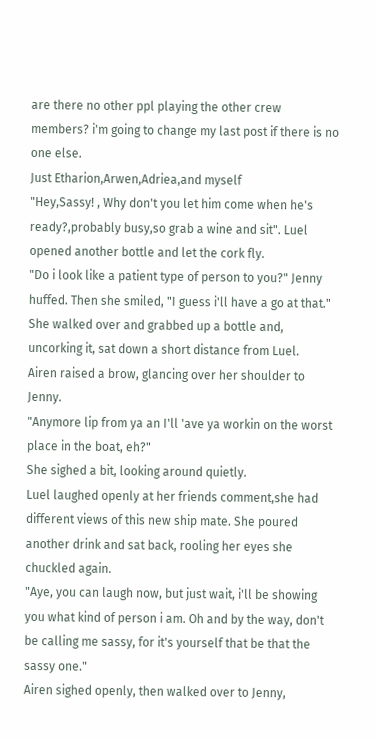are there no other ppl playing the other crew members? i'm going to change my last post if there is no one else.
Just Etharion,Arwen,Adriea,and myself
"Hey,Sassy! , Why don't you let him come when he's ready?,probably busy,so grab a wine and sit". Luel opened another bottle and let the cork fly.
"Do i look like a patient type of person to you?" Jenny huffed. Then she smiled, "I guess i'll have a go at that." She walked over and grabbed up a bottle and, uncorking it, sat down a short distance from Luel.
Airen raised a brow, glancing over her shoulder to Jenny.
"Anymore lip from ya an I'll 'ave ya workin on the worst place in the boat, eh?"
She sighed a bit, looking around quietly.
Luel laughed openly at her friends comment,she had different views of this new ship mate. She poured another drink and sat back, rooling her eyes she chuckled again.
"Aye, you can laugh now, but just wait, i'll be showing you what kind of person i am. Oh and by the way, don't be calling me sassy, for it's yourself that be that the sassy one."
Airen sighed openly, then walked over to Jenny,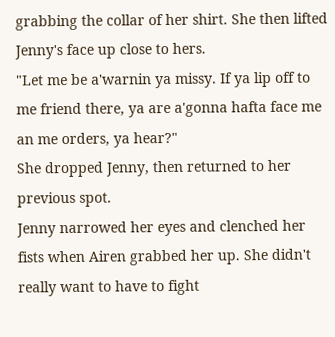grabbing the collar of her shirt. She then lifted Jenny's face up close to hers.
"Let me be a'warnin ya missy. If ya lip off to me friend there, ya are a'gonna hafta face me an me orders, ya hear?"
She dropped Jenny, then returned to her previous spot.
Jenny narrowed her eyes and clenched her fists when Airen grabbed her up. She didn't really want to have to fight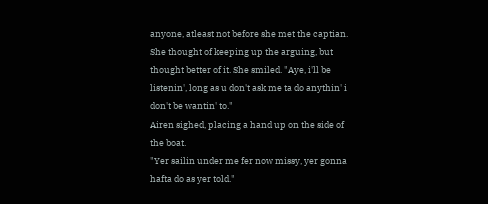anyone, atleast not before she met the captian. She thought of keeping up the arguing, but thought better of it. She smiled. "Aye, i'll be listenin', long as u don't ask me ta do anythin' i don't be wantin' to."
Airen sighed, placing a hand up on the side of the boat.
"Yer sailin under me fer now missy, yer gonna hafta do as yer told."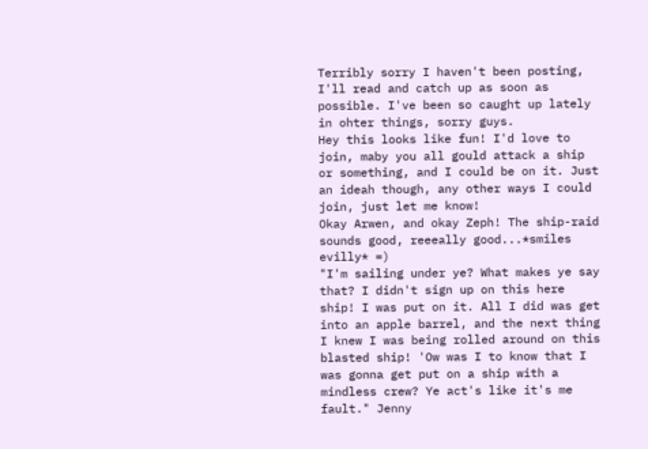Terribly sorry I haven't been posting, I'll read and catch up as soon as possible. I've been so caught up lately in ohter things, sorry guys.
Hey this looks like fun! I'd love to join, maby you all gould attack a ship or something, and I could be on it. Just an ideah though, any other ways I could join, just let me know!
Okay Arwen, and okay Zeph! The ship-raid sounds good, reeeally good...*smiles evilly* =)
"I'm sailing under ye? What makes ye say that? I didn't sign up on this here ship! I was put on it. All I did was get into an apple barrel, and the next thing I knew I was being rolled around on this blasted ship! 'Ow was I to know that I was gonna get put on a ship with a mindless crew? Ye act's like it's me fault." Jenny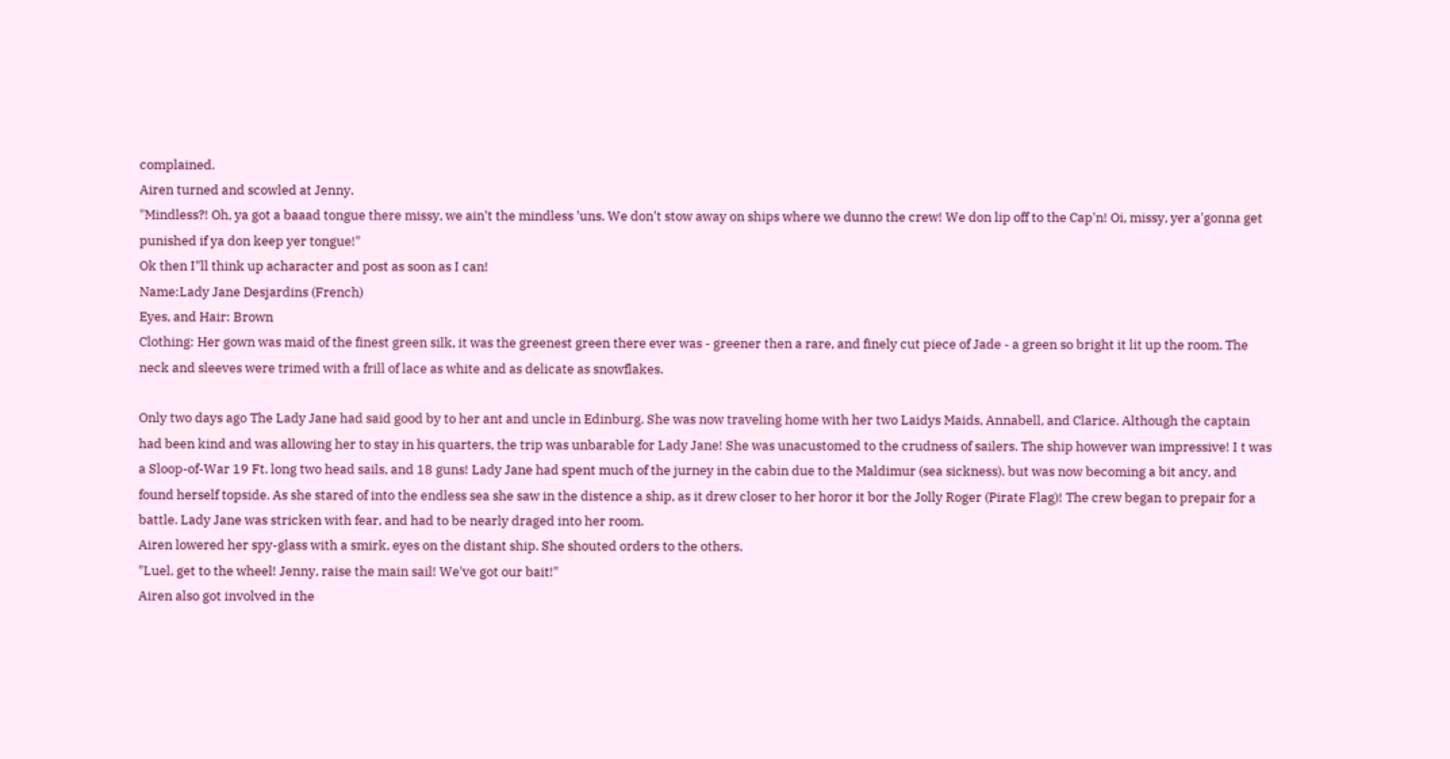complained.
Airen turned and scowled at Jenny.
"Mindless?! Oh, ya got a baaad tongue there missy, we ain't the mindless 'uns. We don't stow away on ships where we dunno the crew! We don lip off to the Cap'n! Oi, missy, yer a'gonna get punished if ya don keep yer tongue!"
Ok then I"ll think up acharacter and post as soon as I can!
Name:Lady Jane Desjardins (French)
Eyes, and Hair: Brown
Clothing: Her gown was maid of the finest green silk, it was the greenest green there ever was - greener then a rare, and finely cut piece of Jade - a green so bright it lit up the room. The neck and sleeves were trimed with a frill of lace as white and as delicate as snowflakes.

Only two days ago The Lady Jane had said good by to her ant and uncle in Edinburg. She was now traveling home with her two Laidys Maids, Annabell, and Clarice. Although the captain had been kind and was allowing her to stay in his quarters, the trip was unbarable for Lady Jane! She was unacustomed to the crudness of sailers. The ship however wan impressive! I t was a Sloop-of-War 19 Ft. long two head sails, and 18 guns! Lady Jane had spent much of the jurney in the cabin due to the Maldimur (sea sickness). but was now becoming a bit ancy, and found herself topside. As she stared of into the endless sea she saw in the distence a ship, as it drew closer to her horor it bor the Jolly Roger (Pirate Flag)! The crew began to prepair for a battle. Lady Jane was stricken with fear, and had to be nearly draged into her room.
Airen lowered her spy-glass with a smirk, eyes on the distant ship. She shouted orders to the others.
"Luel, get to the wheel! Jenny, raise the main sail! We've got our bait!"
Airen also got involved in the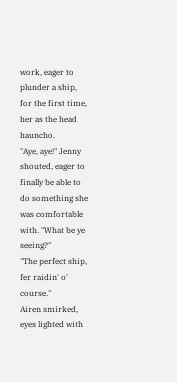work, eager to plunder a ship, for the first time, her as the head hauncho.
"Aye, aye!" Jenny shouted, eager to finally be able to do something she was comfortable with. "What be ye seeing?"
"The perfect ship, fer raidin' o' course."
Airen smirked, eyes lighted with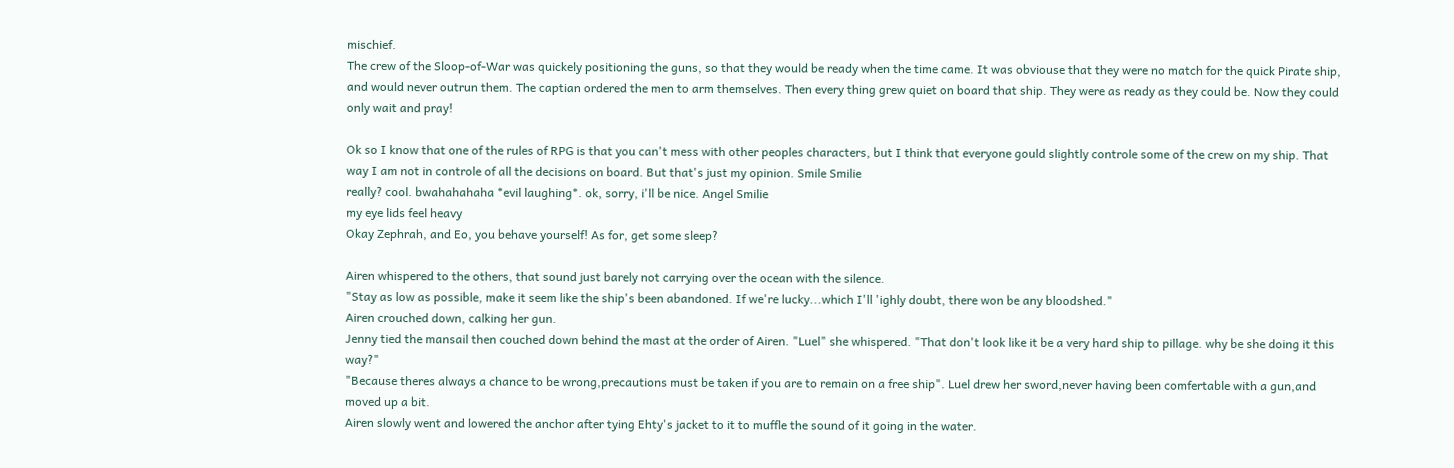mischief.
The crew of the Sloop-of-War was quickely positioning the guns, so that they would be ready when the time came. It was obviouse that they were no match for the quick Pirate ship, and would never outrun them. The captian ordered the men to arm themselves. Then every thing grew quiet on board that ship. They were as ready as they could be. Now they could only wait and pray!

Ok so I know that one of the rules of RPG is that you can't mess with other peoples characters, but I think that everyone gould slightly controle some of the crew on my ship. That way I am not in controle of all the decisions on board. But that's just my opinion. Smile Smilie
really? cool. bwahahahaha *evil laughing*. ok, sorry, i'll be nice. Angel Smilie
my eye lids feel heavy
Okay Zephrah, and Eo, you behave yourself! As for, get some sleep?

Airen whispered to the others, that sound just barely not carrying over the ocean with the silence.
"Stay as low as possible, make it seem like the ship's been abandoned. If we're lucky...which I'll 'ighly doubt, there won be any bloodshed."
Airen crouched down, calking her gun.
Jenny tied the mansail then couched down behind the mast at the order of Airen. "Luel" she whispered. "That don't look like it be a very hard ship to pillage. why be she doing it this way?"
"Because theres always a chance to be wrong,precautions must be taken if you are to remain on a free ship". Luel drew her sword,never having been comfertable with a gun,and moved up a bit.
Airen slowly went and lowered the anchor after tying Ehty's jacket to it to muffle the sound of it going in the water.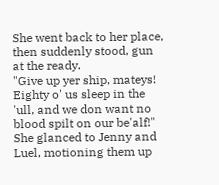She went back to her place, then suddenly stood, gun at the ready.
"Give up yer ship, mateys! Eighty o' us sleep in the 'ull, and we don want no blood spilt on our be'alf!"
She glanced to Jenny and Luel, motioning them up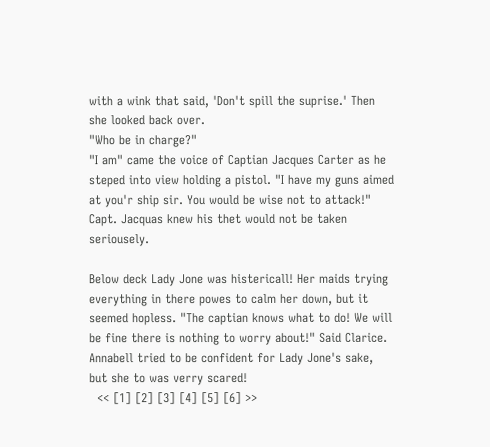with a wink that said, 'Don't spill the suprise.' Then she looked back over.
"Who be in charge?"
"I am" came the voice of Captian Jacques Carter as he steped into view holding a pistol. "I have my guns aimed at you'r ship sir. You would be wise not to attack!" Capt. Jacquas knew his thet would not be taken seriousely.

Below deck Lady Jone was histericall! Her maids trying everything in there powes to calm her down, but it seemed hopless. "The captian knows what to do! We will be fine there is nothing to worry about!" Said Clarice. Annabell tried to be confident for Lady Jone's sake, but she to was verry scared!
  << [1] [2] [3] [4] [5] [6] >>